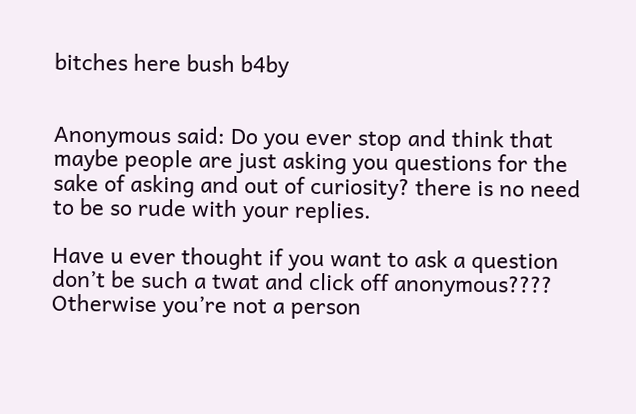bitches here bush b4by


Anonymous said: Do you ever stop and think that maybe people are just asking you questions for the sake of asking and out of curiosity? there is no need to be so rude with your replies.

Have u ever thought if you want to ask a question don’t be such a twat and click off anonymous???? Otherwise you’re not a person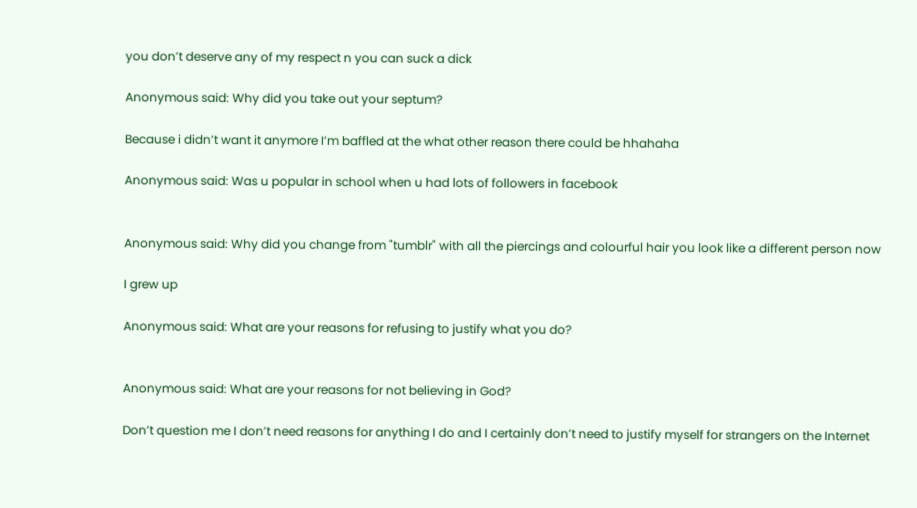you don’t deserve any of my respect n you can suck a dick

Anonymous said: Why did you take out your septum?

Because i didn’t want it anymore I’m baffled at the what other reason there could be hhahaha

Anonymous said: Was u popular in school when u had lots of followers in facebook


Anonymous said: Why did you change from "tumblr" with all the piercings and colourful hair you look like a different person now

I grew up

Anonymous said: What are your reasons for refusing to justify what you do?


Anonymous said: What are your reasons for not believing in God?

Don’t question me I don’t need reasons for anything I do and I certainly don’t need to justify myself for strangers on the Internet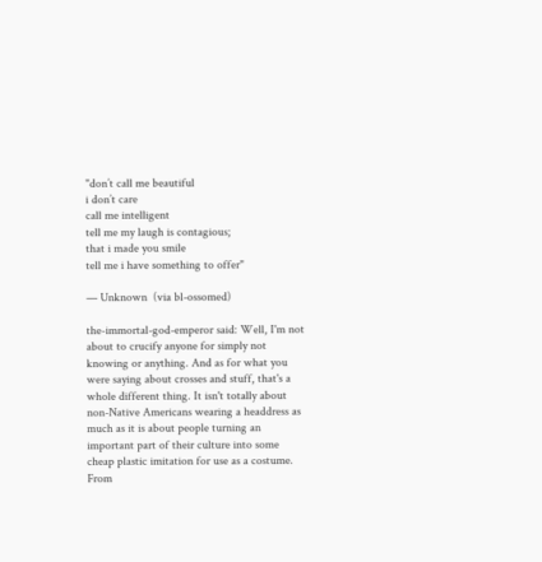"don’t call me beautiful
i don’t care
call me intelligent
tell me my laugh is contagious;
that i made you smile
tell me i have something to offer"

— Unknown  (via bl-ossomed)

the-immortal-god-emperor said: Well, I'm not about to crucify anyone for simply not knowing or anything. And as for what you were saying about crosses and stuff, that's a whole different thing. It isn't totally about non-Native Americans wearing a headdress as much as it is about people turning an important part of their culture into some cheap plastic imitation for use as a costume. From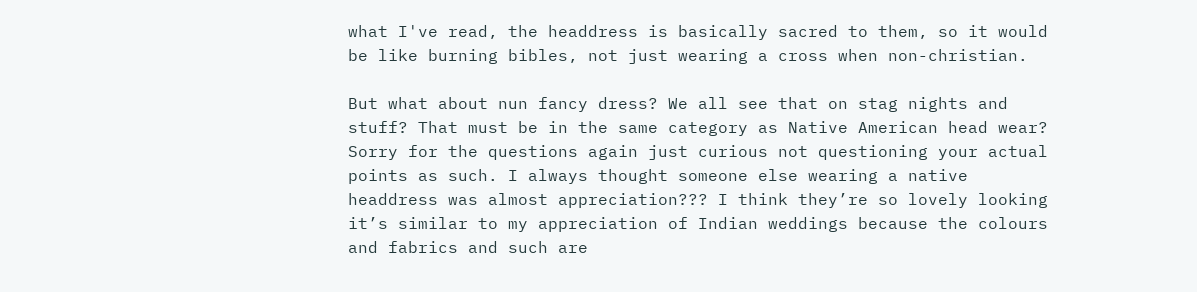what I've read, the headdress is basically sacred to them, so it would be like burning bibles, not just wearing a cross when non-christian.

But what about nun fancy dress? We all see that on stag nights and stuff? That must be in the same category as Native American head wear? Sorry for the questions again just curious not questioning your actual points as such. I always thought someone else wearing a native headdress was almost appreciation??? I think they’re so lovely looking it’s similar to my appreciation of Indian weddings because the colours and fabrics and such are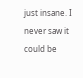just insane. I never saw it could be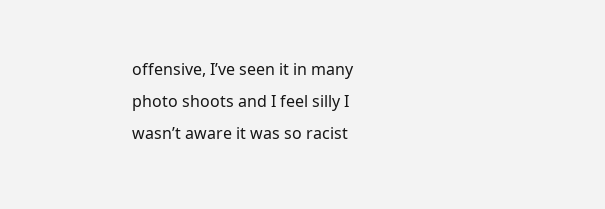offensive, I’ve seen it in many photo shoots and I feel silly I wasn’t aware it was so racist